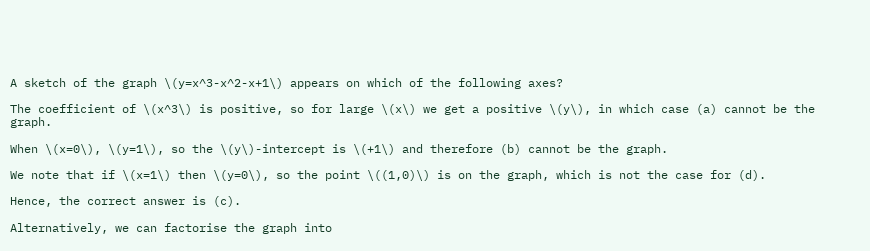A sketch of the graph \(y=x^3-x^2-x+1\) appears on which of the following axes?

The coefficient of \(x^3\) is positive, so for large \(x\) we get a positive \(y\), in which case (a) cannot be the graph.

When \(x=0\), \(y=1\), so the \(y\)-intercept is \(+1\) and therefore (b) cannot be the graph.

We note that if \(x=1\) then \(y=0\), so the point \((1,0)\) is on the graph, which is not the case for (d).

Hence, the correct answer is (c).

Alternatively, we can factorise the graph into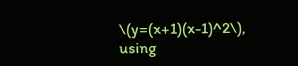\(y=(x+1)(x-1)^2\), using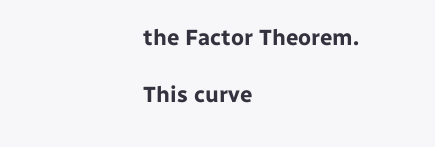the Factor Theorem.

This curve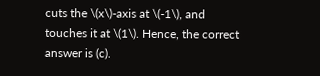cuts the \(x\)-axis at \(-1\), and touches it at \(1\). Hence, the correct answer is (c).